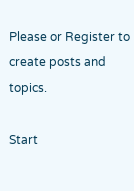Please or Register to create posts and topics.

Start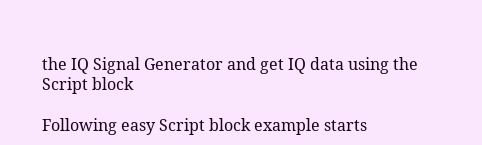the IQ Signal Generator and get IQ data using the Script block

Following easy Script block example starts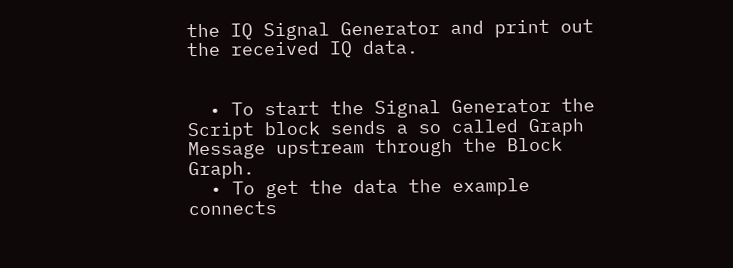the IQ Signal Generator and print out the received IQ data.


  • To start the Signal Generator the Script block sends a so called Graph Message upstream through the Block Graph.
  • To get the data the example connects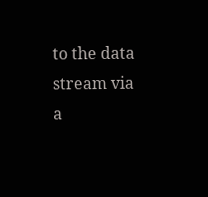to the data stream via a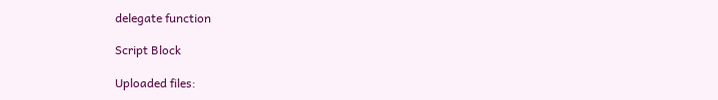delegate function

Script Block

Uploaded files: